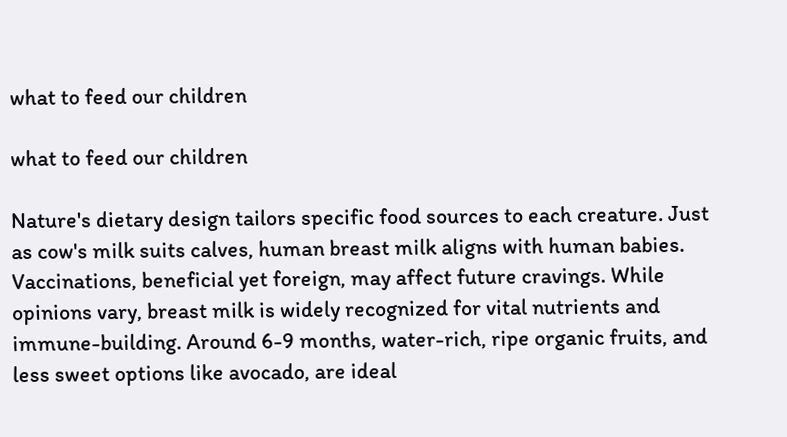what to feed our children

what to feed our children

Nature's dietary design tailors specific food sources to each creature. Just as cow's milk suits calves, human breast milk aligns with human babies. Vaccinations, beneficial yet foreign, may affect future cravings. While opinions vary, breast milk is widely recognized for vital nutrients and immune-building. Around 6-9 months, water-rich, ripe organic fruits, and less sweet options like avocado, are ideal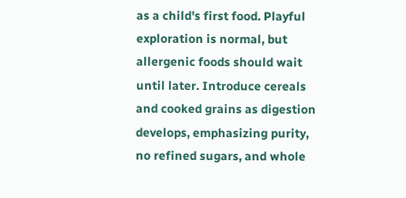as a child's first food. Playful exploration is normal, but allergenic foods should wait until later. Introduce cereals and cooked grains as digestion develops, emphasizing purity, no refined sugars, and whole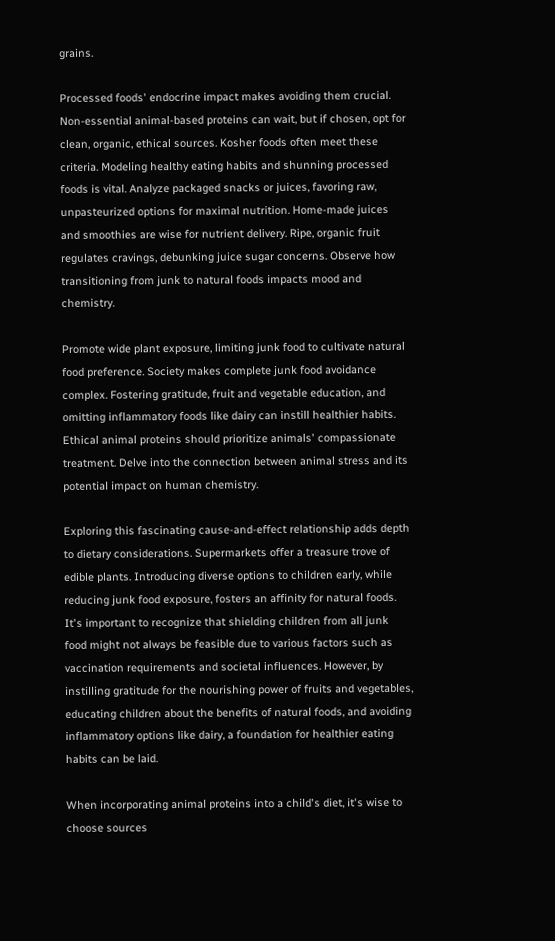grains.

Processed foods' endocrine impact makes avoiding them crucial. Non-essential animal-based proteins can wait, but if chosen, opt for clean, organic, ethical sources. Kosher foods often meet these criteria. Modeling healthy eating habits and shunning processed foods is vital. Analyze packaged snacks or juices, favoring raw, unpasteurized options for maximal nutrition. Home-made juices and smoothies are wise for nutrient delivery. Ripe, organic fruit regulates cravings, debunking juice sugar concerns. Observe how transitioning from junk to natural foods impacts mood and chemistry.

Promote wide plant exposure, limiting junk food to cultivate natural food preference. Society makes complete junk food avoidance complex. Fostering gratitude, fruit and vegetable education, and omitting inflammatory foods like dairy can instill healthier habits. Ethical animal proteins should prioritize animals' compassionate treatment. Delve into the connection between animal stress and its potential impact on human chemistry.

Exploring this fascinating cause-and-effect relationship adds depth to dietary considerations. Supermarkets offer a treasure trove of edible plants. Introducing diverse options to children early, while reducing junk food exposure, fosters an affinity for natural foods. It's important to recognize that shielding children from all junk food might not always be feasible due to various factors such as vaccination requirements and societal influences. However, by instilling gratitude for the nourishing power of fruits and vegetables, educating children about the benefits of natural foods, and avoiding inflammatory options like dairy, a foundation for healthier eating habits can be laid.

When incorporating animal proteins into a child's diet, it's wise to choose sources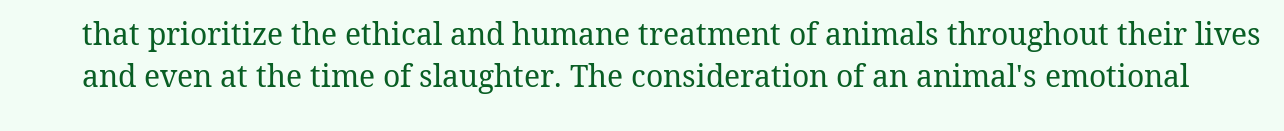that prioritize the ethical and humane treatment of animals throughout their lives and even at the time of slaughter. The consideration of an animal's emotional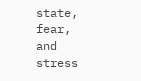state, fear, and stress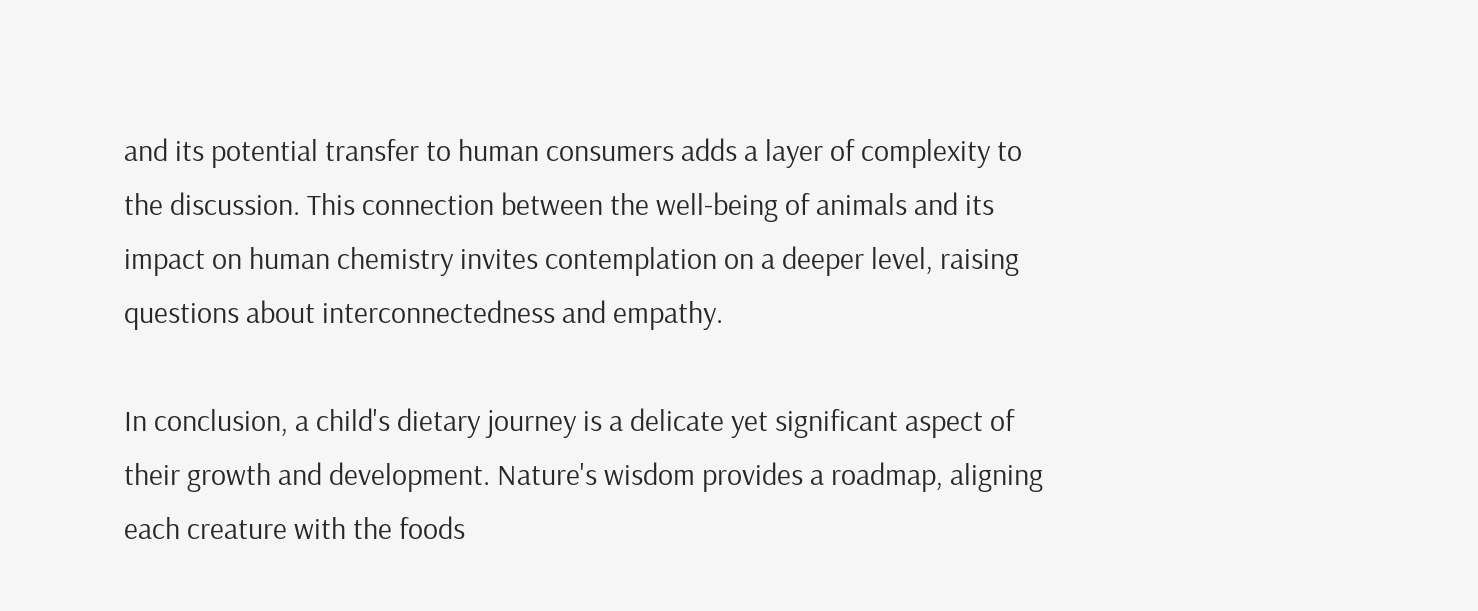and its potential transfer to human consumers adds a layer of complexity to the discussion. This connection between the well-being of animals and its impact on human chemistry invites contemplation on a deeper level, raising questions about interconnectedness and empathy.

In conclusion, a child's dietary journey is a delicate yet significant aspect of their growth and development. Nature's wisdom provides a roadmap, aligning each creature with the foods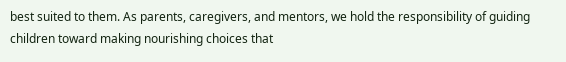best suited to them. As parents, caregivers, and mentors, we hold the responsibility of guiding children toward making nourishing choices that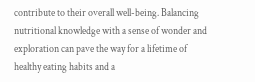contribute to their overall well-being. Balancing nutritional knowledge with a sense of wonder and exploration can pave the way for a lifetime of healthy eating habits and a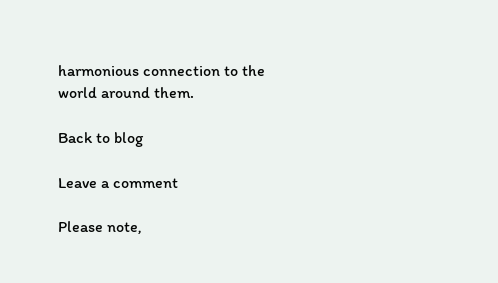harmonious connection to the world around them.

Back to blog

Leave a comment

Please note,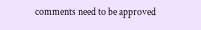comments need to be approved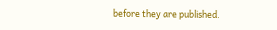before they are published.